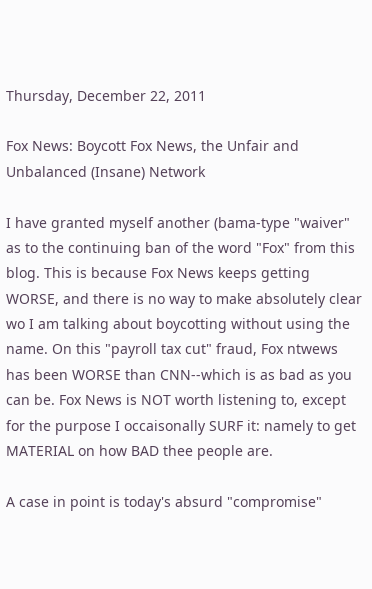Thursday, December 22, 2011

Fox News: Boycott Fox News, the Unfair and Unbalanced (Insane) Network

I have granted myself another (bama-type "waiver" as to the continuing ban of the word "Fox" from this blog. This is because Fox News keeps getting WORSE, and there is no way to make absolutely clear wo I am talking about boycotting without using the name. On this "payroll tax cut" fraud, Fox ntwews has been WORSE than CNN--which is as bad as you can be. Fox News is NOT worth listening to, except for the purpose I occaisonally SURF it: namely to get MATERIAL on how BAD thee people are.

A case in point is today's absurd "compromise"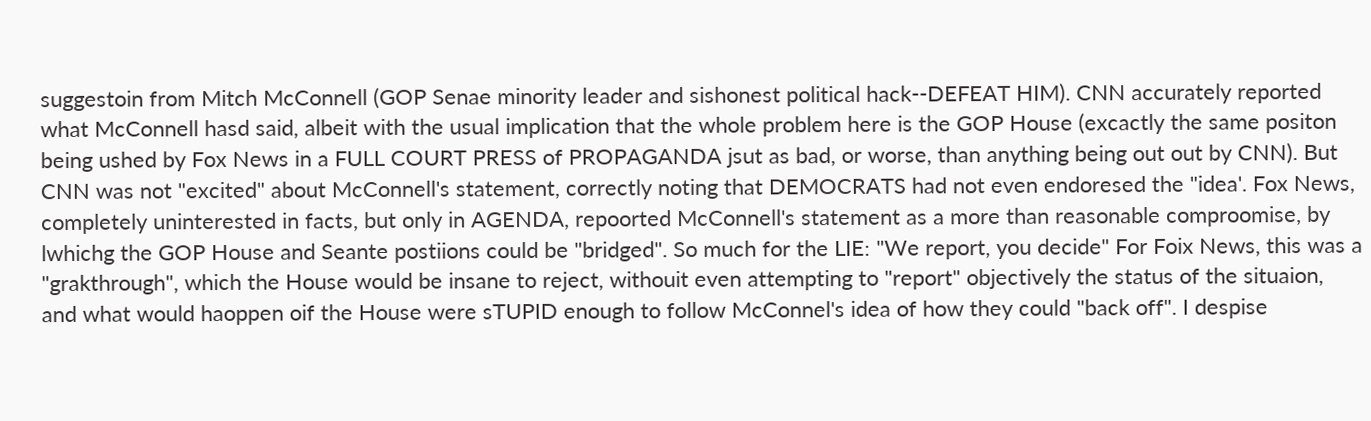suggestoin from Mitch McConnell (GOP Senae minority leader and sishonest political hack--DEFEAT HIM). CNN accurately reported what McConnell hasd said, albeit with the usual implication that the whole problem here is the GOP House (excactly the same positon being ushed by Fox News in a FULL COURT PRESS of PROPAGANDA jsut as bad, or worse, than anything being out out by CNN). But CNN was not "excited" about McConnell's statement, correctly noting that DEMOCRATS had not even endoresed the "idea'. Fox News, completely uninterested in facts, but only in AGENDA, repoorted McConnell's statement as a more than reasonable comproomise, by lwhichg the GOP House and Seante postiions could be "bridged". So much for the LIE: "We report, you decide" For Foix News, this was a "grakthrough", which the House would be insane to reject, withouit even attempting to "report" objectively the status of the situaion, and what would haoppen oif the House were sTUPID enough to follow McConnel's idea of how they could "back off". I despise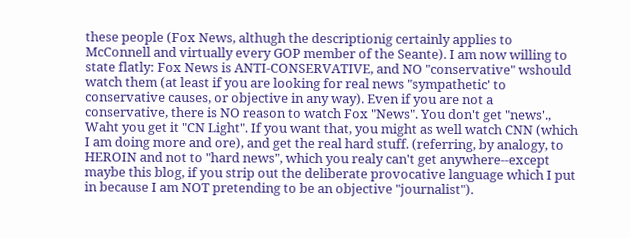these people (Fox News, althugh the descriptionig certainly applies to McConnell and virtually every GOP member of the Seante). I am now willing to state flatly: Fox News is ANTI-CONSERVATIVE, and NO "conservative" wshould watch them (at least if you are looking for real news "sympathetic' to conservative causes, or objective in any way). Even if you are not a conservative, there is NO reason to watch Fox "News". You don't get "news'., Waht you get it "CN Light". If you want that, you might as well watch CNN (which I am doing more and ore), and get the real hard stuff. (referring, by analogy, to HEROIN and not to "hard news", which you realy can't get anywhere--except maybe this blog, if you strip out the deliberate provocative language which I put in because I am NOT pretending to be an objective "journalist").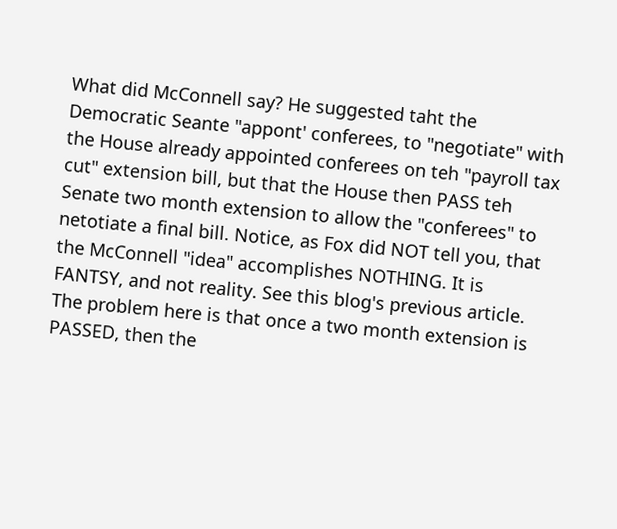What did McConnell say? He suggested taht the Democratic Seante "appont' conferees, to "negotiate" with the House already appointed conferees on teh "payroll tax cut" extension bill, but that the House then PASS teh Senate two month extension to allow the "conferees" to netotiate a final bill. Notice, as Fox did NOT tell you, that the McConnell "idea" accomplishes NOTHING. It is FANTSY, and not reality. See this blog's previous article. The problem here is that once a two month extension is PASSED, then the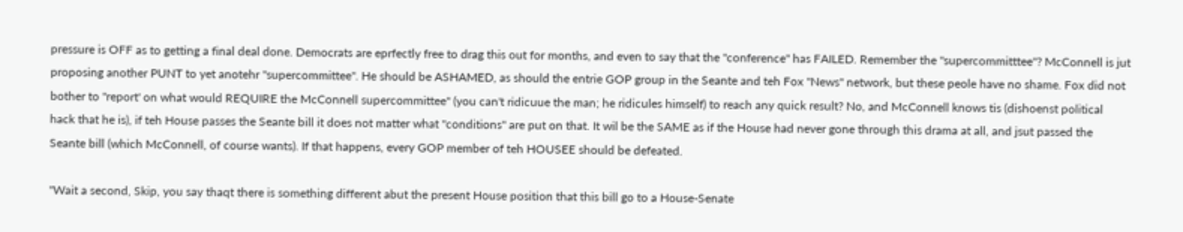pressure is OFF as to getting a final deal done. Democrats are eprfectly free to drag this out for months, and even to say that the "conference" has FAILED. Remember the "supercommitttee"? McConnell is jut proposing another PUNT to yet anotehr "supercommittee". He should be ASHAMED, as should the entrie GOP group in the Seante and teh Fox "News" network, but these peole have no shame. Fox did not bother to "report' on what would REQUIRE the McConnell supercommittee" (you can't ridicuue the man; he ridicules himself) to reach any quick result? No, and McConnell knows tis (dishoenst political hack that he is), if teh House passes the Seante bill it does not matter what "conditions" are put on that. It wil be the SAME as if the House had never gone through this drama at all, and jsut passed the Seante bill (which McConnell, of course wants). If that happens, every GOP member of teh HOUSEE should be defeated.

"Wait a second, Skip, you say thaqt there is something different abut the present House position that this bill go to a House-Senate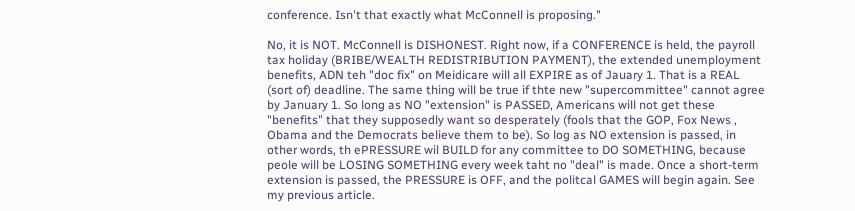conference. Isn't that exactly what McConnell is proposing."

No, it is NOT. McConnell is DISHONEST. Right now, if a CONFERENCE is held, the payroll tax holiday (BRIBE/WEALTH REDISTRIBUTION PAYMENT), the extended unemployment benefits, ADN teh "doc fix" on Meidicare will all EXPIRE as of Jauary 1. That is a REAL (sort of) deadline. The same thing will be true if thte new "supercommittee" cannot agree by January 1. So long as NO "extension" is PASSED, Americans will not get these "benefits" that they supposedly want so desperately (fools that the GOP, Fox News , Obama and the Democrats believe them to be). So log as NO extension is passed, in other words, th ePRESSURE wil BUILD for any committee to DO SOMETHING, because peole will be LOSING SOMETHING every week taht no "deal" is made. Once a short-term extension is passed, the PRESSURE is OFF, and the politcal GAMES will begin again. See my previous article.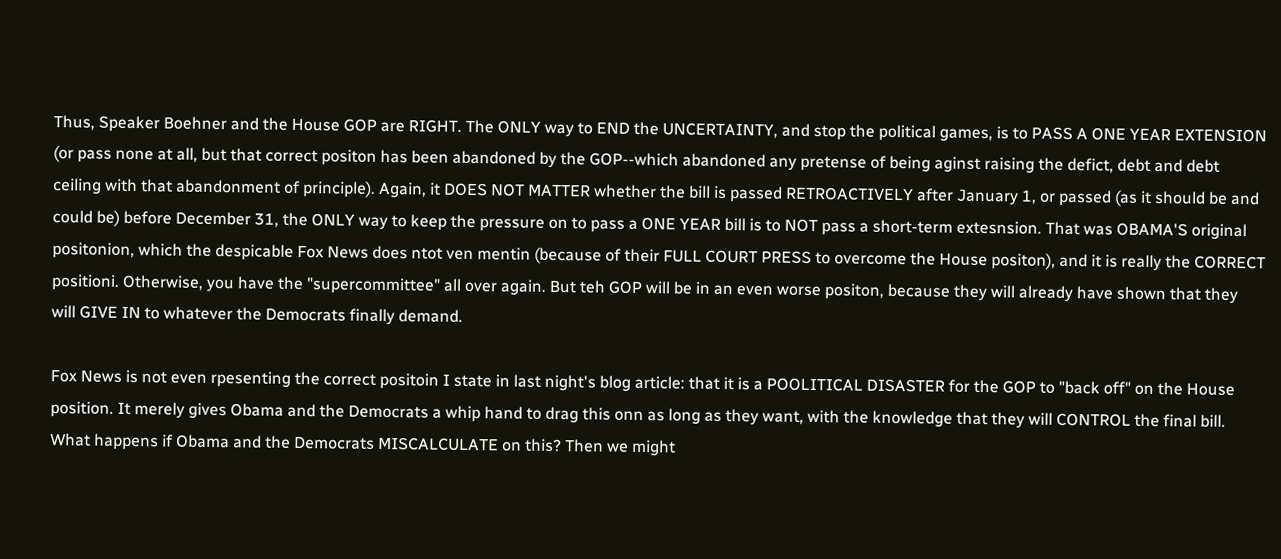Thus, Speaker Boehner and the House GOP are RIGHT. The ONLY way to END the UNCERTAINTY, and stop the political games, is to PASS A ONE YEAR EXTENSION (or pass none at all, but that correct positon has been abandoned by the GOP--which abandoned any pretense of being aginst raising the defict, debt and debt ceiling with that abandonment of principle). Again, it DOES NOT MATTER whether the bill is passed RETROACTIVELY after January 1, or passed (as it should be and could be) before December 31, the ONLY way to keep the pressure on to pass a ONE YEAR bill is to NOT pass a short-term extesnsion. That was OBAMA'S original positonion, which the despicable Fox News does ntot ven mentin (because of their FULL COURT PRESS to overcome the House positon), and it is really the CORRECT positioni. Otherwise, you have the "supercommittee" all over again. But teh GOP will be in an even worse positon, because they will already have shown that they will GIVE IN to whatever the Democrats finally demand.

Fox News is not even rpesenting the correct positoin I state in last night's blog article: that it is a POOLITICAL DISASTER for the GOP to "back off" on the House position. It merely gives Obama and the Democrats a whip hand to drag this onn as long as they want, with the knowledge that they will CONTROL the final bill. What happens if Obama and the Democrats MISCALCULATE on this? Then we might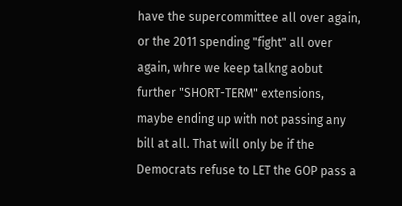have the supercommittee all over again, or the 2011 spending "fight" all over again, whre we keep talkng aobut further "SHORT-TERM" extensions, maybe ending up with not passing any bill at all. That will only be if the Democrats refuse to LET the GOP pass a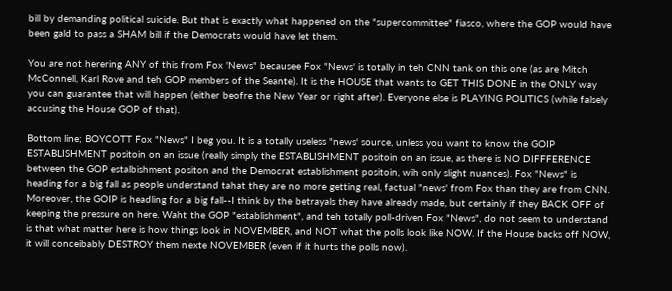bill by demanding political suicide. But that is exactly what happened on the "supercommittee" fiasco, where the GOP would have been gald to pass a SHAM bill if the Democrats would have let them.

You are not herering ANY of this from Fox 'News" becausee Fox "News' is totally in teh CNN tank on this one (as are Mitch McConnell, Karl Rove and teh GOP members of the Seante). It is the HOUSE that wants to GET THIS DONE in the ONLY way you can guarantee that will happen (either beofre the New Year or right after). Everyone else is PLAYING POLITICS (while falsely accusing the House GOP of that).

Bottom line; BOYCOTT Fox "News" I beg you. It is a totally useless "news' source, unless you want to know the GOIP ESTABLISHMENT positoin on an issue (really simply the ESTABLISHMENT positoin on an issue, as there is NO DIFFFERENCE between the GOP estalbishment positon and the Democrat establishment positoin, wih only slight nuances). Fox "News" is heading for a big fall as people understand tahat they are no more getting real, factual "news' from Fox than they are from CNN. Moreover, the GOIP is headling for a big fall--I think by the betrayals they have already made, but certainly if they BACK OFF of keeping the pressure on here. Waht the GOP "establishment", and teh totally poll-driven Fox "News", do not seem to understand is that what matter here is how things look in NOVEMBER, and NOT what the polls look like NOW. If the House backs off NOW, it will conceibably DESTROY them nexte NOVEMBER (even if it hurts the polls now).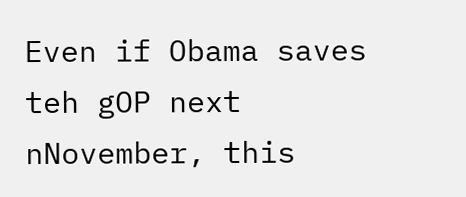Even if Obama saves teh gOP next nNovember, this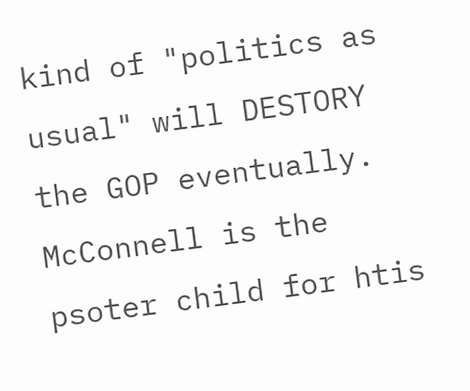kind of "politics as usual" will DESTORY the GOP eventually. McConnell is the psoter child for htis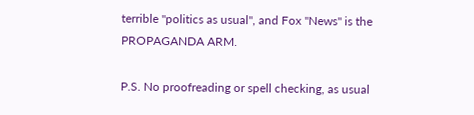terrible "politics as usual", and Fox "News" is the PROPAGANDA ARM.

P.S. No proofreading or spell checking, as usual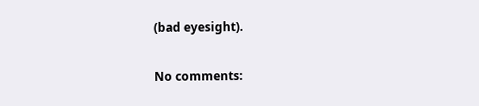(bad eyesight).

No comments: